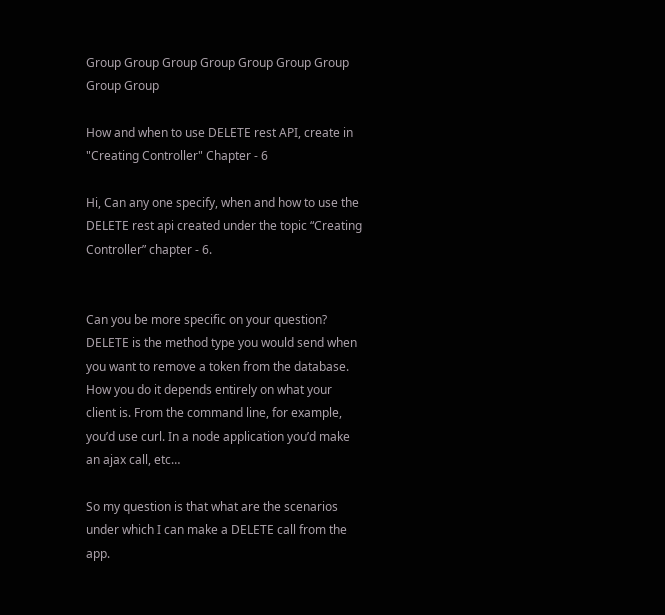Group Group Group Group Group Group Group Group Group

How and when to use DELETE rest API, create in "Creating Controller" Chapter - 6

Hi, Can any one specify, when and how to use the DELETE rest api created under the topic “Creating Controller” chapter - 6.


Can you be more specific on your question? DELETE is the method type you would send when you want to remove a token from the database. How you do it depends entirely on what your client is. From the command line, for example, you’d use curl. In a node application you’d make an ajax call, etc…

So my question is that what are the scenarios under which I can make a DELETE call from the app.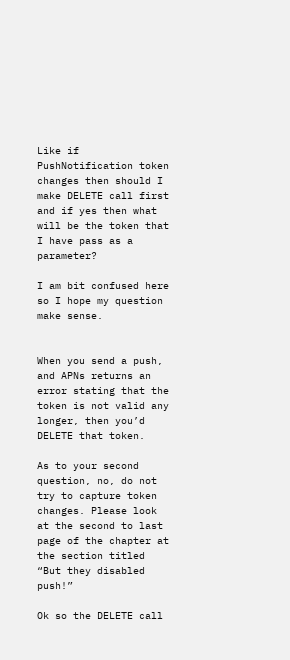Like if PushNotification token changes then should I make DELETE call first and if yes then what will be the token that I have pass as a parameter?

I am bit confused here so I hope my question make sense.


When you send a push, and APNs returns an error stating that the token is not valid any longer, then you’d DELETE that token.

As to your second question, no, do not try to capture token changes. Please look at the second to last page of the chapter at the section titled “But they disabled push!”

Ok so the DELETE call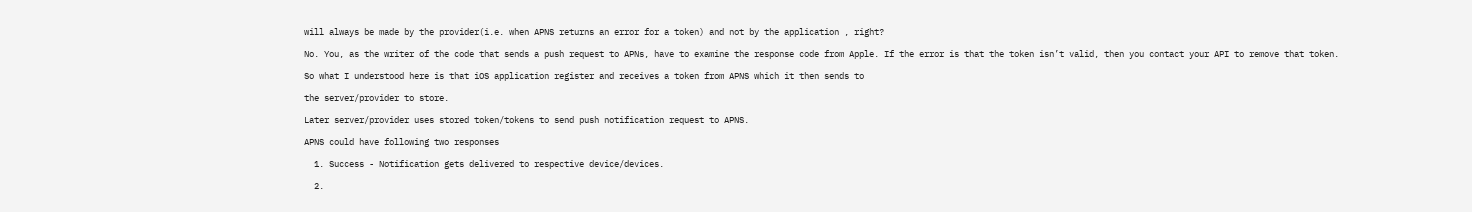will always be made by the provider(i.e. when APNS returns an error for a token) and not by the application , right?

No. You, as the writer of the code that sends a push request to APNs, have to examine the response code from Apple. If the error is that the token isn’t valid, then you contact your API to remove that token.

So what I understood here is that iOS application register and receives a token from APNS which it then sends to

the server/provider to store.

Later server/provider uses stored token/tokens to send push notification request to APNS.

APNS could have following two responses

  1. Success - Notification gets delivered to respective device/devices.

  2.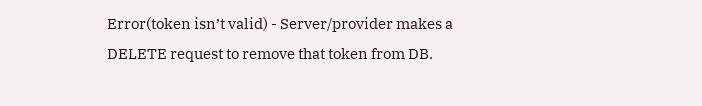Error(token isn’t valid) - Server/provider makes a DELETE request to remove that token from DB.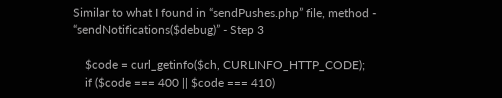Similar to what I found in “sendPushes.php” file, method - “sendNotifications($debug)” - Step 3

    $code = curl_getinfo($ch, CURLINFO_HTTP_CODE);
    if ($code === 400 || $code === 410)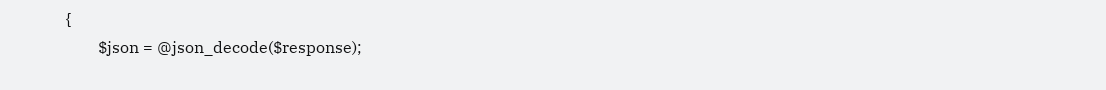{
        $json = @json_decode($response);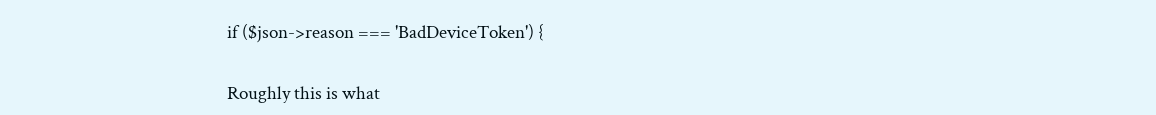if ($json->reason === 'BadDeviceToken') {

Roughly this is what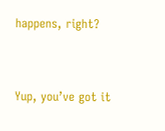happens, right?


Yup, you’ve got it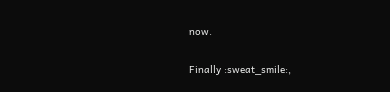now.

Finally :sweat_smile:,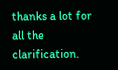thanks a lot for all the clarification.